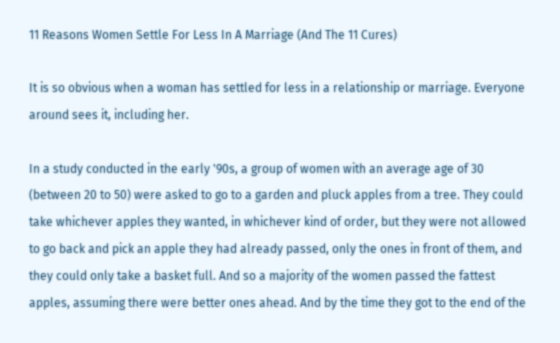11 Reasons Women Settle For Less In A Marriage (And The 11 Cures)

It is so obvious when a woman has settled for less in a relationship or marriage. Everyone around sees it, including her.

In a study conducted in the early '90s, a group of women with an average age of 30 (between 20 to 50) were asked to go to a garden and pluck apples from a tree. They could take whichever apples they wanted, in whichever kind of order, but they were not allowed to go back and pick an apple they had already passed, only the ones in front of them, and they could only take a basket full. And so a majority of the women passed the fattest apples, assuming there were better ones ahead. And by the time they got to the end of the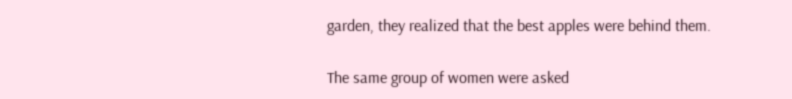garden, they realized that the best apples were behind them.

The same group of women were asked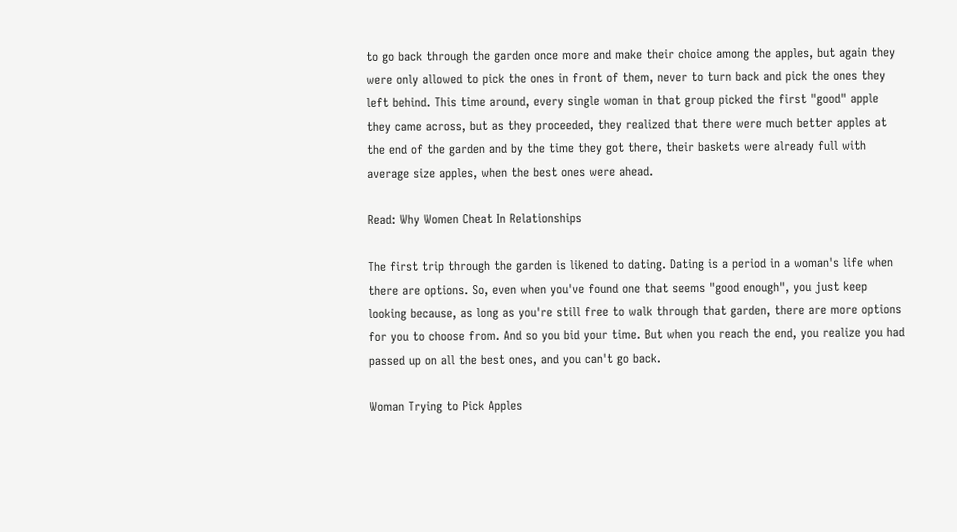to go back through the garden once more and make their choice among the apples, but again they were only allowed to pick the ones in front of them, never to turn back and pick the ones they left behind. This time around, every single woman in that group picked the first "good" apple they came across, but as they proceeded, they realized that there were much better apples at the end of the garden and by the time they got there, their baskets were already full with average size apples, when the best ones were ahead.

Read: Why Women Cheat In Relationships

The first trip through the garden is likened to dating. Dating is a period in a woman's life when there are options. So, even when you've found one that seems "good enough", you just keep looking because, as long as you're still free to walk through that garden, there are more options for you to choose from. And so you bid your time. But when you reach the end, you realize you had passed up on all the best ones, and you can't go back.

Woman Trying to Pick Apples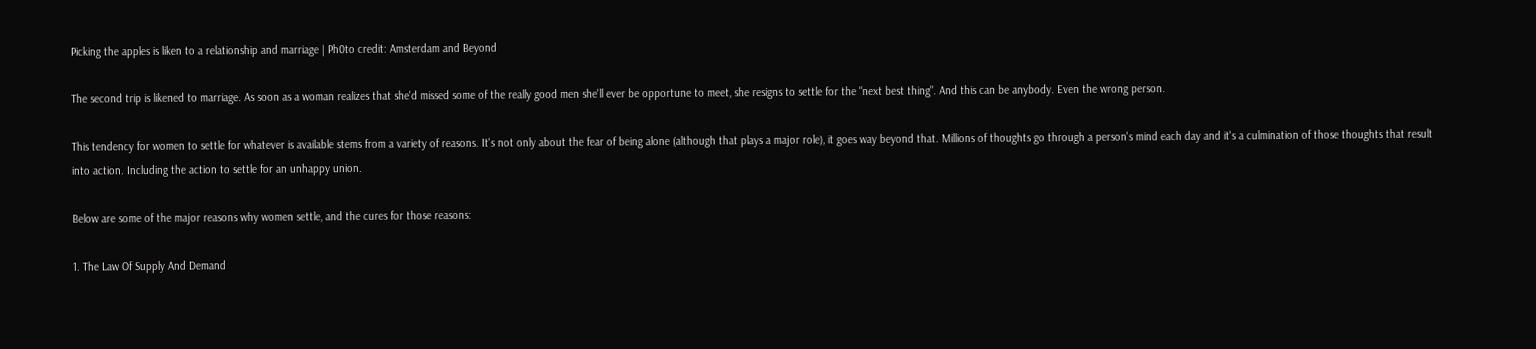Picking the apples is liken to a relationship and marriage | Ph0to credit: Amsterdam and Beyond

The second trip is likened to marriage. As soon as a woman realizes that she'd missed some of the really good men she'll ever be opportune to meet, she resigns to settle for the "next best thing". And this can be anybody. Even the wrong person.

This tendency for women to settle for whatever is available stems from a variety of reasons. It's not only about the fear of being alone (although that plays a major role), it goes way beyond that. Millions of thoughts go through a person's mind each day and it's a culmination of those thoughts that result into action. Including the action to settle for an unhappy union.

Below are some of the major reasons why women settle, and the cures for those reasons:

1. The Law Of Supply And Demand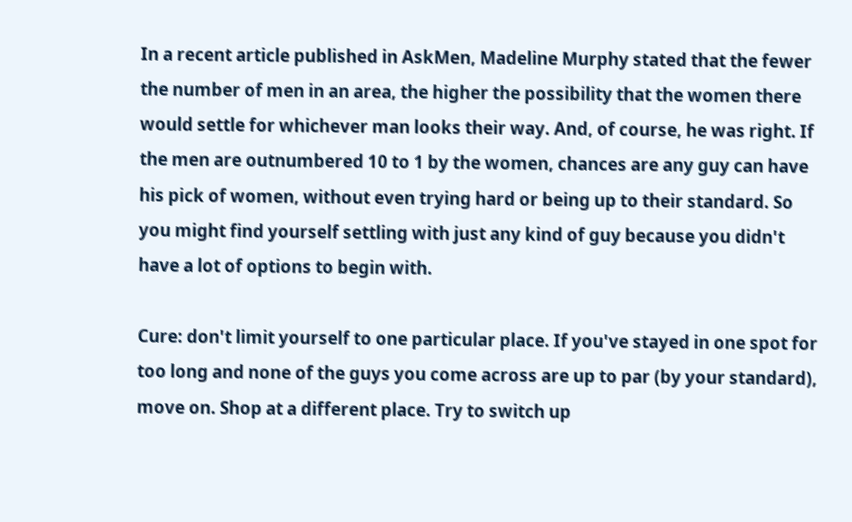In a recent article published in AskMen, Madeline Murphy stated that the fewer the number of men in an area, the higher the possibility that the women there would settle for whichever man looks their way. And, of course, he was right. If the men are outnumbered 10 to 1 by the women, chances are any guy can have his pick of women, without even trying hard or being up to their standard. So you might find yourself settling with just any kind of guy because you didn't have a lot of options to begin with.

Cure: don't limit yourself to one particular place. If you've stayed in one spot for too long and none of the guys you come across are up to par (by your standard), move on. Shop at a different place. Try to switch up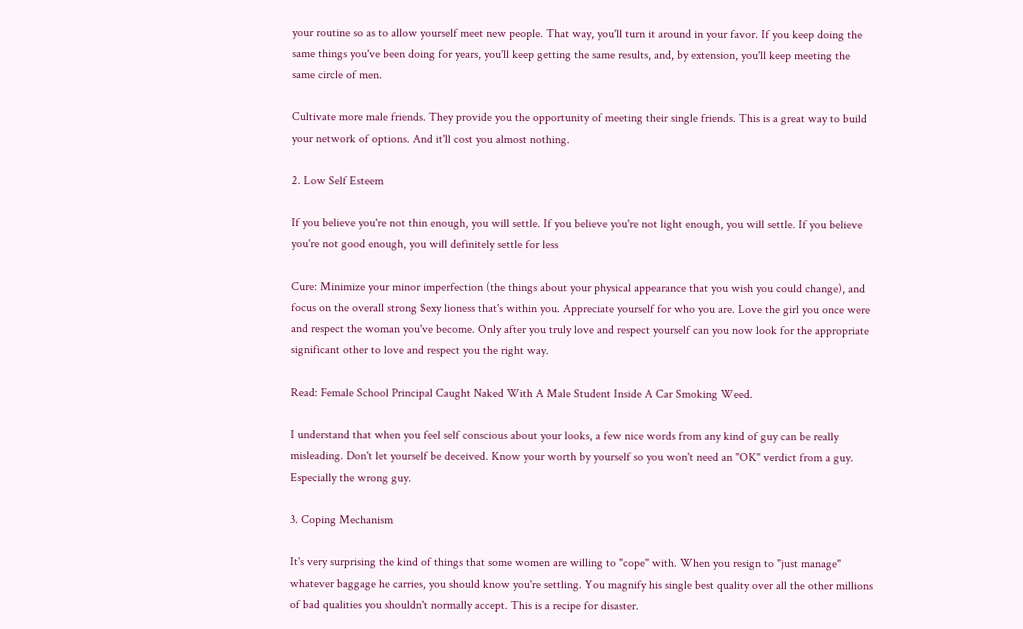your routine so as to allow yourself meet new people. That way, you'll turn it around in your favor. If you keep doing the same things you've been doing for years, you'll keep getting the same results, and, by extension, you'll keep meeting the same circle of men.

Cultivate more male friends. They provide you the opportunity of meeting their single friends. This is a great way to build your network of options. And it'll cost you almost nothing.

2. Low Self Esteem

If you believe you're not thin enough, you will settle. If you believe you're not light enough, you will settle. If you believe you're not good enough, you will definitely settle for less

Cure: Minimize your minor imperfection (the things about your physical appearance that you wish you could change), and focus on the overall strong $exy lioness that's within you. Appreciate yourself for who you are. Love the girl you once were and respect the woman you've become. Only after you truly love and respect yourself can you now look for the appropriate significant other to love and respect you the right way.

Read: Female School Principal Caught Naked With A Male Student Inside A Car Smoking Weed.

I understand that when you feel self conscious about your looks, a few nice words from any kind of guy can be really misleading. Don't let yourself be deceived. Know your worth by yourself so you won't need an "OK" verdict from a guy. Especially the wrong guy.

3. Coping Mechanism

It's very surprising the kind of things that some women are willing to "cope" with. When you resign to "just manage" whatever baggage he carries, you should know you're settling. You magnify his single best quality over all the other millions of bad qualities you shouldn't normally accept. This is a recipe for disaster.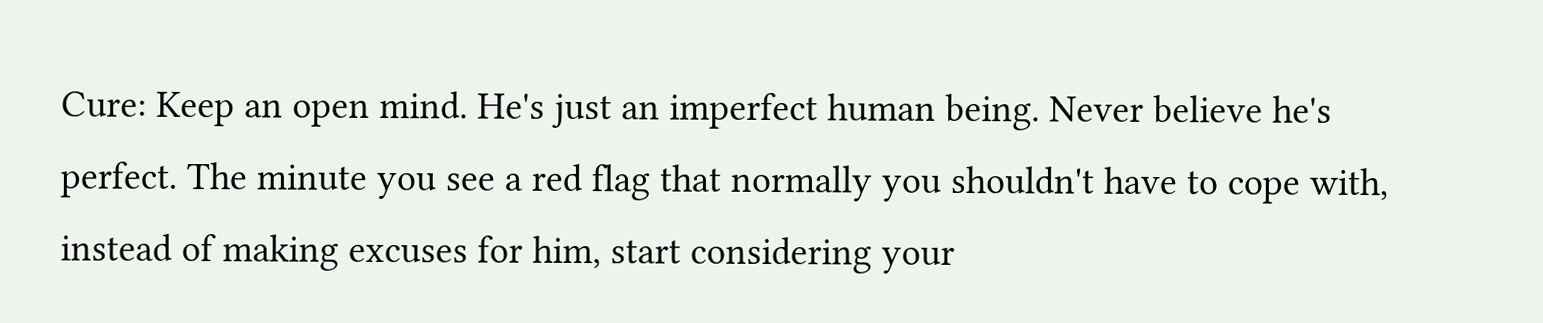Cure: Keep an open mind. He's just an imperfect human being. Never believe he's perfect. The minute you see a red flag that normally you shouldn't have to cope with, instead of making excuses for him, start considering your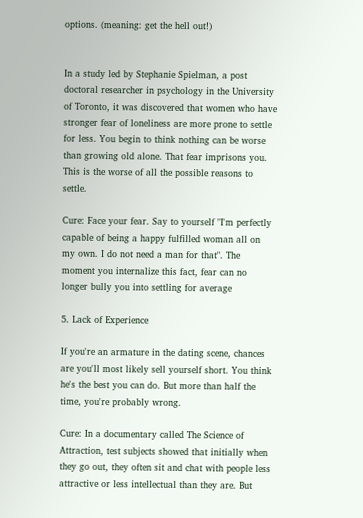options. (meaning: get the hell out!)


In a study led by Stephanie Spielman, a post doctoral researcher in psychology in the University of Toronto, it was discovered that women who have stronger fear of loneliness are more prone to settle for less. You begin to think nothing can be worse than growing old alone. That fear imprisons you. This is the worse of all the possible reasons to settle.

Cure: Face your fear. Say to yourself "I'm perfectly capable of being a happy fulfilled woman all on my own. I do not need a man for that". The moment you internalize this fact, fear can no longer bully you into settling for average

5. Lack of Experience

If you're an armature in the dating scene, chances are you'll most likely sell yourself short. You think he's the best you can do. But more than half the time, you're probably wrong.

Cure: In a documentary called The Science of Attraction, test subjects showed that initially when they go out, they often sit and chat with people less attractive or less intellectual than they are. But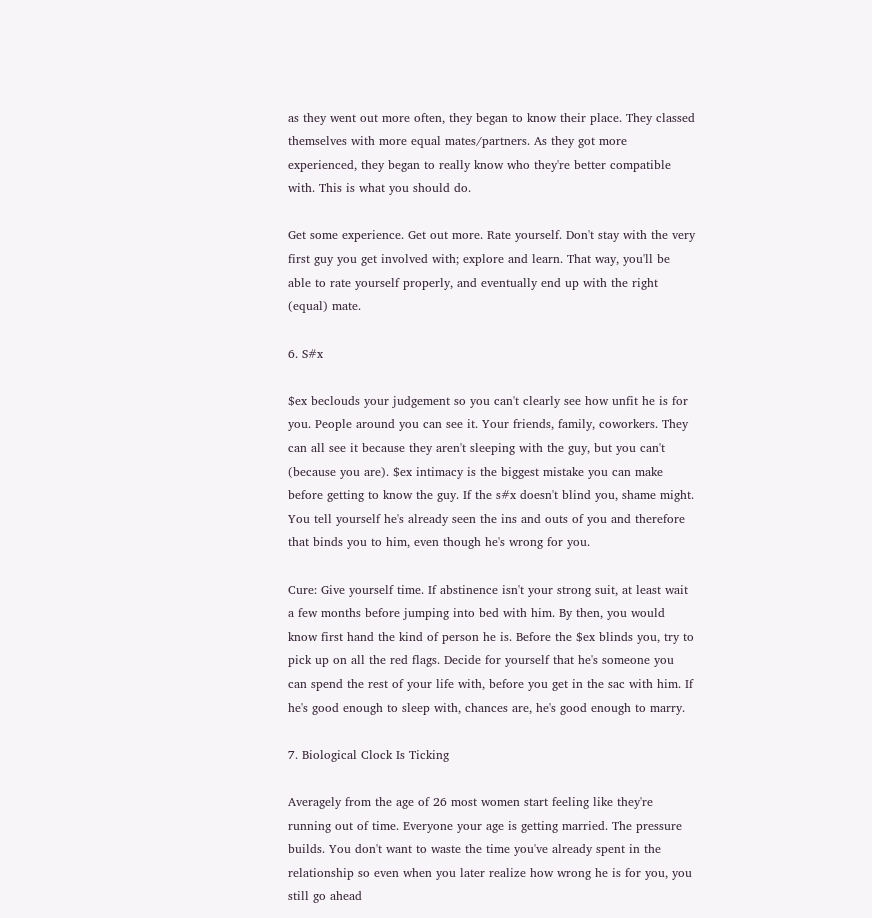as they went out more often, they began to know their place. They classed themselves with more equal mates/partners. As they got more experienced, they began to really know who they're better compatible with. This is what you should do.

Get some experience. Get out more. Rate yourself. Don't stay with the very first guy you get involved with; explore and learn. That way, you'll be able to rate yourself properly, and eventually end up with the right (equal) mate.

6. S#x

$ex beclouds your judgement so you can't clearly see how unfit he is for you. People around you can see it. Your friends, family, coworkers. They can all see it because they aren't sleeping with the guy, but you can't (because you are). $ex intimacy is the biggest mistake you can make before getting to know the guy. If the s#x doesn't blind you, shame might. You tell yourself he's already seen the ins and outs of you and therefore that binds you to him, even though he's wrong for you.

Cure: Give yourself time. If abstinence isn't your strong suit, at least wait a few months before jumping into bed with him. By then, you would know first hand the kind of person he is. Before the $ex blinds you, try to pick up on all the red flags. Decide for yourself that he's someone you can spend the rest of your life with, before you get in the sac with him. If he's good enough to sleep with, chances are, he's good enough to marry.

7. Biological Clock Is Ticking

Averagely from the age of 26 most women start feeling like they're running out of time. Everyone your age is getting married. The pressure builds. You don't want to waste the time you've already spent in the relationship so even when you later realize how wrong he is for you, you still go ahead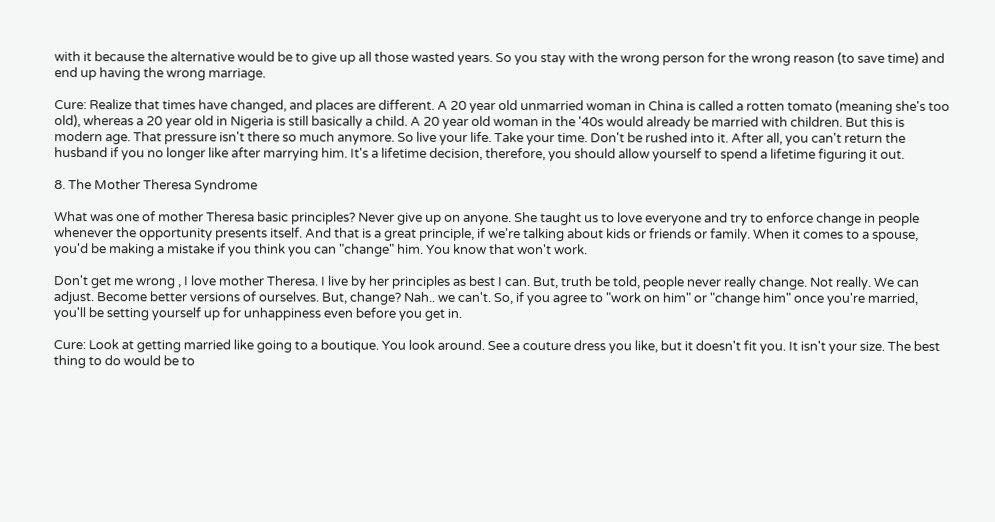with it because the alternative would be to give up all those wasted years. So you stay with the wrong person for the wrong reason (to save time) and end up having the wrong marriage.

Cure: Realize that times have changed, and places are different. A 20 year old unmarried woman in China is called a rotten tomato (meaning she's too old), whereas a 20 year old in Nigeria is still basically a child. A 20 year old woman in the '40s would already be married with children. But this is modern age. That pressure isn't there so much anymore. So live your life. Take your time. Don't be rushed into it. After all, you can't return the husband if you no longer like after marrying him. It's a lifetime decision, therefore, you should allow yourself to spend a lifetime figuring it out.

8. The Mother Theresa Syndrome

What was one of mother Theresa basic principles? Never give up on anyone. She taught us to love everyone and try to enforce change in people whenever the opportunity presents itself. And that is a great principle, if we're talking about kids or friends or family. When it comes to a spouse, you'd be making a mistake if you think you can "change" him. You know that won't work.

Don't get me wrong , I love mother Theresa. I live by her principles as best I can. But, truth be told, people never really change. Not really. We can adjust. Become better versions of ourselves. But, change? Nah.. we can't. So, if you agree to "work on him" or "change him" once you're married, you'll be setting yourself up for unhappiness even before you get in.

Cure: Look at getting married like going to a boutique. You look around. See a couture dress you like, but it doesn't fit you. It isn't your size. The best thing to do would be to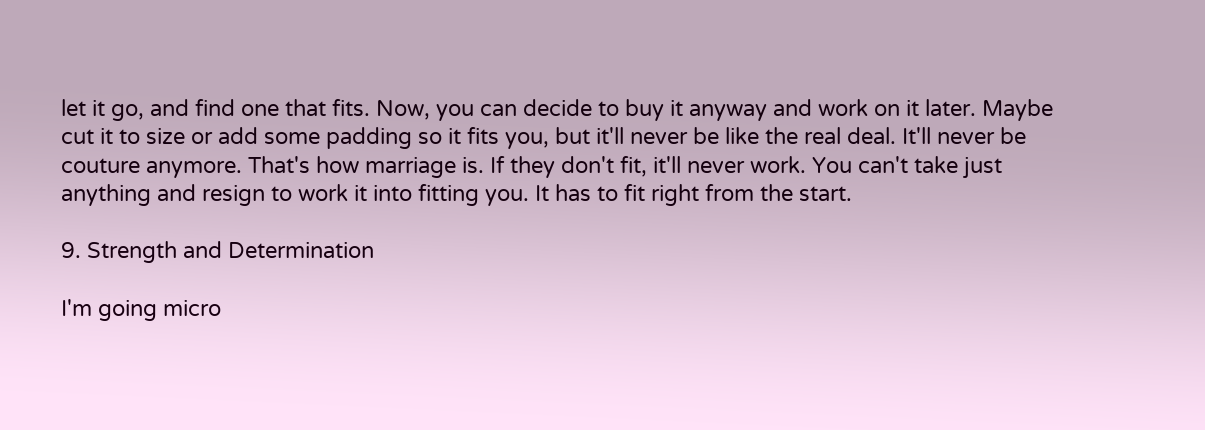let it go, and find one that fits. Now, you can decide to buy it anyway and work on it later. Maybe cut it to size or add some padding so it fits you, but it'll never be like the real deal. It'll never be couture anymore. That's how marriage is. If they don't fit, it'll never work. You can't take just anything and resign to work it into fitting you. It has to fit right from the start.

9. Strength and Determination

I'm going micro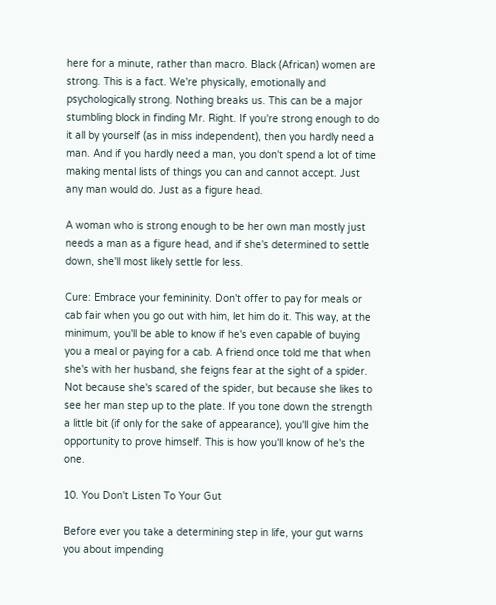here for a minute, rather than macro. Black (African) women are strong. This is a fact. We're physically, emotionally and psychologically strong. Nothing breaks us. This can be a major stumbling block in finding Mr. Right. If you're strong enough to do it all by yourself (as in miss independent), then you hardly need a man. And if you hardly need a man, you don't spend a lot of time making mental lists of things you can and cannot accept. Just any man would do. Just as a figure head.

A woman who is strong enough to be her own man mostly just needs a man as a figure head, and if she's determined to settle down, she'll most likely settle for less.

Cure: Embrace your femininity. Don't offer to pay for meals or cab fair when you go out with him, let him do it. This way, at the minimum, you'll be able to know if he's even capable of buying you a meal or paying for a cab. A friend once told me that when she's with her husband, she feigns fear at the sight of a spider. Not because she's scared of the spider, but because she likes to see her man step up to the plate. If you tone down the strength a little bit (if only for the sake of appearance), you'll give him the opportunity to prove himself. This is how you'll know of he's the one.

10. You Don't Listen To Your Gut

Before ever you take a determining step in life, your gut warns you about impending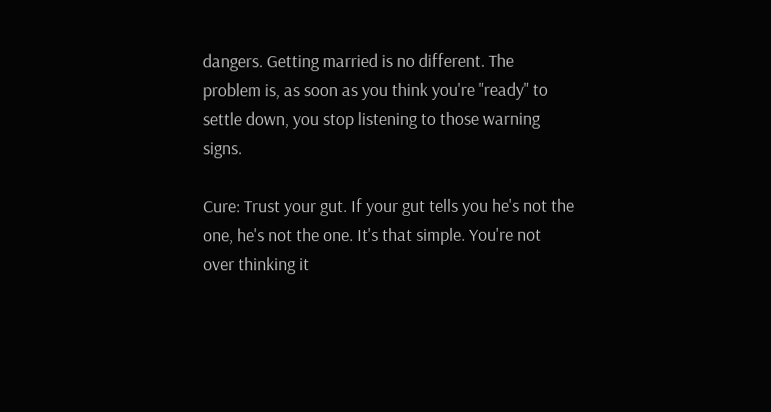dangers. Getting married is no different. The problem is, as soon as you think you're "ready" to settle down, you stop listening to those warning signs.

Cure: Trust your gut. If your gut tells you he's not the one, he's not the one. It's that simple. You're not over thinking it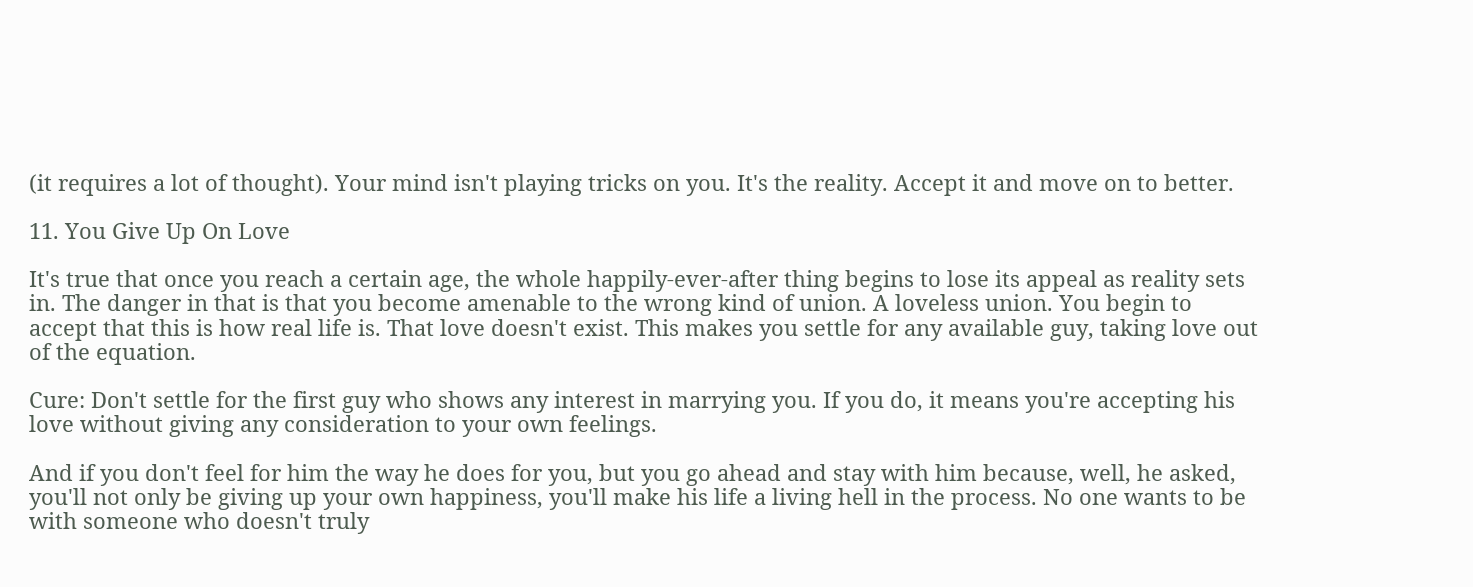(it requires a lot of thought). Your mind isn't playing tricks on you. It's the reality. Accept it and move on to better.

11. You Give Up On Love

It's true that once you reach a certain age, the whole happily-ever-after thing begins to lose its appeal as reality sets in. The danger in that is that you become amenable to the wrong kind of union. A loveless union. You begin to accept that this is how real life is. That love doesn't exist. This makes you settle for any available guy, taking love out of the equation.

Cure: Don't settle for the first guy who shows any interest in marrying you. If you do, it means you're accepting his love without giving any consideration to your own feelings.

And if you don't feel for him the way he does for you, but you go ahead and stay with him because, well, he asked, you'll not only be giving up your own happiness, you'll make his life a living hell in the process. No one wants to be with someone who doesn't truly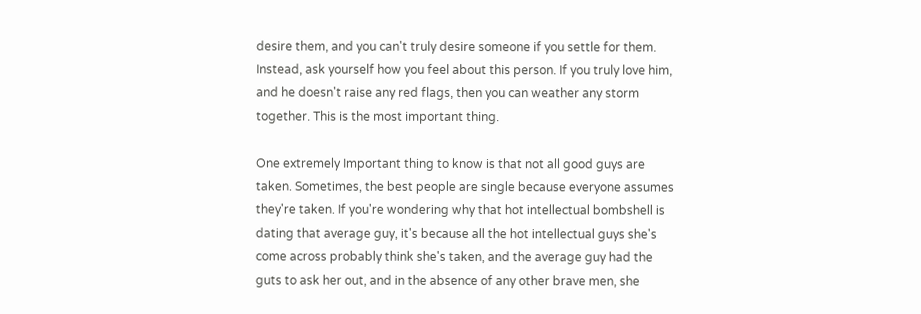desire them, and you can't truly desire someone if you settle for them. Instead, ask yourself how you feel about this person. If you truly love him, and he doesn't raise any red flags, then you can weather any storm together. This is the most important thing.

One extremely Important thing to know is that not all good guys are taken. Sometimes, the best people are single because everyone assumes they're taken. If you're wondering why that hot intellectual bombshell is dating that average guy, it's because all the hot intellectual guys she's come across probably think she's taken, and the average guy had the guts to ask her out, and in the absence of any other brave men, she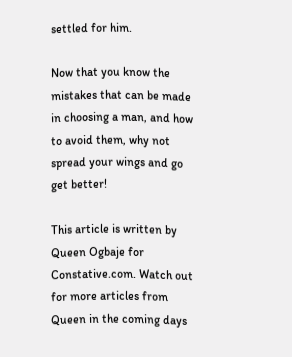settled for him.

Now that you know the mistakes that can be made in choosing a man, and how to avoid them, why not spread your wings and go get better!

This article is written by Queen Ogbaje for Constative.com. Watch out for more articles from Queen in the coming days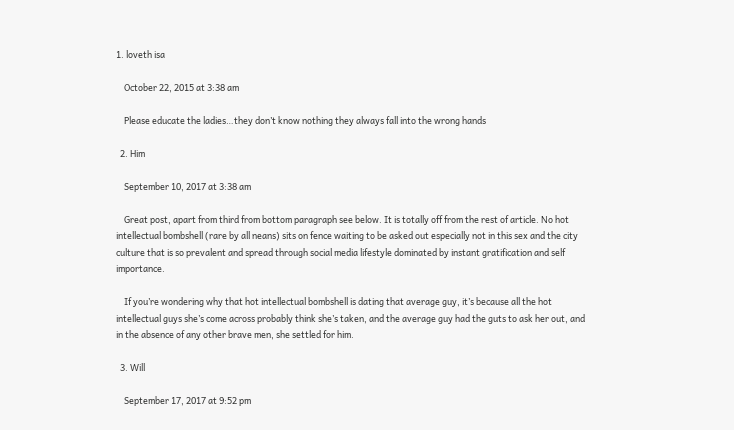1. loveth isa

    October 22, 2015 at 3:38 am

    Please educate the ladies…they don’t know nothing they always fall into the wrong hands

  2. Him

    September 10, 2017 at 3:38 am

    Great post, apart from third from bottom paragraph see below. It is totally off from the rest of article. No hot intellectual bombshell (rare by all neans) sits on fence waiting to be asked out especially not in this sex and the city culture that is so prevalent and spread through social media lifestyle dominated by instant gratification and self importance.

    If you’re wondering why that hot intellectual bombshell is dating that average guy, it’s because all the hot intellectual guys she’s come across probably think she’s taken, and the average guy had the guts to ask her out, and in the absence of any other brave men, she settled for him.

  3. Will

    September 17, 2017 at 9:52 pm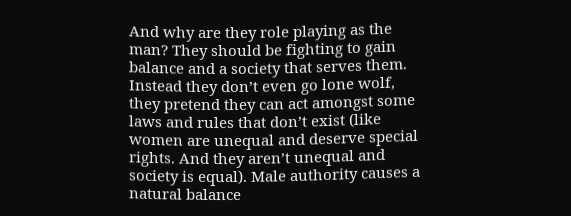And why are they role playing as the man? They should be fighting to gain balance and a society that serves them. Instead they don’t even go lone wolf, they pretend they can act amongst some laws and rules that don’t exist (like women are unequal and deserve special rights. And they aren’t unequal and society is equal). Male authority causes a natural balance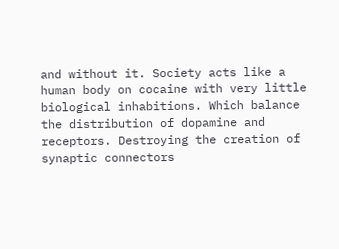and without it. Society acts like a human body on cocaine with very little biological inhabitions. Which balance the distribution of dopamine and receptors. Destroying the creation of synaptic connectors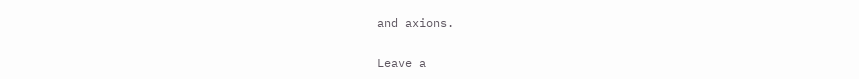and axions.

Leave a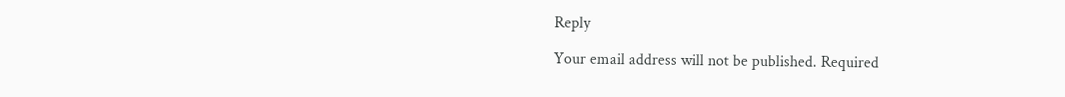Reply

Your email address will not be published. Required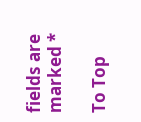fields are marked *

To Top